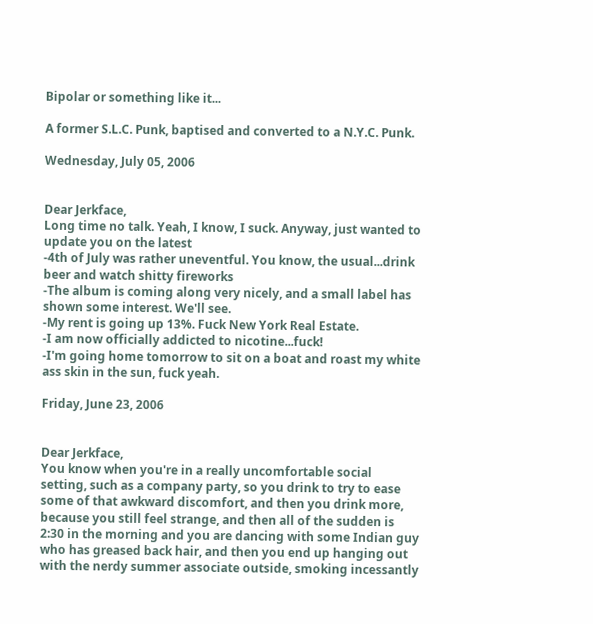Bipolar or something like it...

A former S.L.C. Punk, baptised and converted to a N.Y.C. Punk.

Wednesday, July 05, 2006


Dear Jerkface,
Long time no talk. Yeah, I know, I suck. Anyway, just wanted to update you on the latest
-4th of July was rather uneventful. You know, the usual...drink beer and watch shitty fireworks
-The album is coming along very nicely, and a small label has shown some interest. We'll see.
-My rent is going up 13%. Fuck New York Real Estate.
-I am now officially addicted to nicotine...fuck!
-I'm going home tomorrow to sit on a boat and roast my white ass skin in the sun, fuck yeah.

Friday, June 23, 2006


Dear Jerkface,
You know when you're in a really uncomfortable social setting, such as a company party, so you drink to try to ease some of that awkward discomfort, and then you drink more, because you still feel strange, and then all of the sudden is 2:30 in the morning and you are dancing with some Indian guy who has greased back hair, and then you end up hanging out with the nerdy summer associate outside, smoking incessantly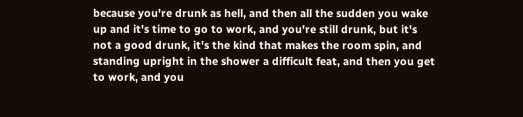because you're drunk as hell, and then all the sudden you wake up and it's time to go to work, and you're still drunk, but it's not a good drunk, it's the kind that makes the room spin, and standing upright in the shower a difficult feat, and then you get to work, and you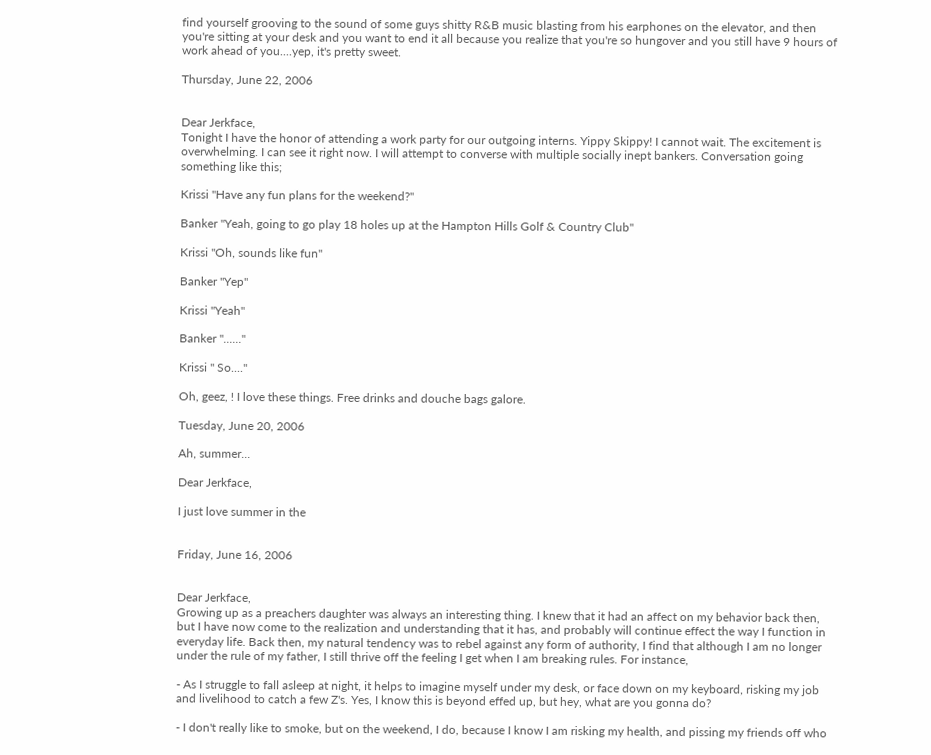find yourself grooving to the sound of some guys shitty R&B music blasting from his earphones on the elevator, and then you're sitting at your desk and you want to end it all because you realize that you're so hungover and you still have 9 hours of work ahead of you....yep, it's pretty sweet.

Thursday, June 22, 2006


Dear Jerkface,
Tonight I have the honor of attending a work party for our outgoing interns. Yippy Skippy! I cannot wait. The excitement is overwhelming. I can see it right now. I will attempt to converse with multiple socially inept bankers. Conversation going something like this;

Krissi "Have any fun plans for the weekend?"

Banker "Yeah, going to go play 18 holes up at the Hampton Hills Golf & Country Club"

Krissi "Oh, sounds like fun"

Banker "Yep"

Krissi "Yeah"

Banker "......"

Krissi " So...."

Oh, geez, ! I love these things. Free drinks and douche bags galore.

Tuesday, June 20, 2006

Ah, summer...

Dear Jerkface,

I just love summer in the


Friday, June 16, 2006


Dear Jerkface,
Growing up as a preachers daughter was always an interesting thing. I knew that it had an affect on my behavior back then, but I have now come to the realization and understanding that it has, and probably will continue effect the way I function in everyday life. Back then, my natural tendency was to rebel against any form of authority, I find that although I am no longer under the rule of my father, I still thrive off the feeling I get when I am breaking rules. For instance,

- As I struggle to fall asleep at night, it helps to imagine myself under my desk, or face down on my keyboard, risking my job and livelihood to catch a few Z's. Yes, I know this is beyond effed up, but hey, what are you gonna do?

- I don't really like to smoke, but on the weekend, I do, because I know I am risking my health, and pissing my friends off who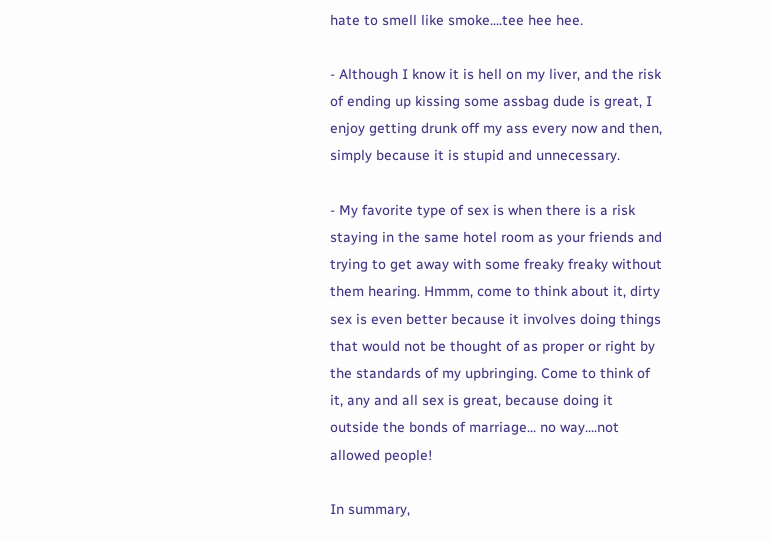hate to smell like smoke....tee hee hee.

- Although I know it is hell on my liver, and the risk of ending up kissing some assbag dude is great, I enjoy getting drunk off my ass every now and then, simply because it is stupid and unnecessary.

- My favorite type of sex is when there is a risk staying in the same hotel room as your friends and trying to get away with some freaky freaky without them hearing. Hmmm, come to think about it, dirty sex is even better because it involves doing things that would not be thought of as proper or right by the standards of my upbringing. Come to think of it, any and all sex is great, because doing it outside the bonds of marriage... no way....not allowed people!

In summary,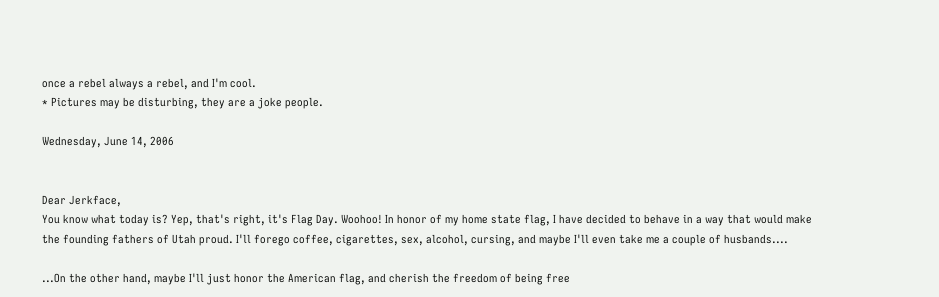once a rebel always a rebel, and I'm cool.
* Pictures may be disturbing, they are a joke people.

Wednesday, June 14, 2006


Dear Jerkface,
You know what today is? Yep, that's right, it's Flag Day. Woohoo! In honor of my home state flag, I have decided to behave in a way that would make the founding fathers of Utah proud. I'll forego coffee, cigarettes, sex, alcohol, cursing, and maybe I'll even take me a couple of husbands....

...On the other hand, maybe I'll just honor the American flag, and cherish the freedom of being free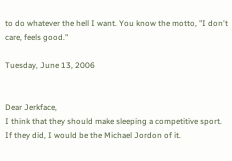to do whatever the hell I want. You know the motto, "I don't care, feels good."

Tuesday, June 13, 2006


Dear Jerkface,
I think that they should make sleeping a competitive sport. If they did, I would be the Michael Jordon of it.